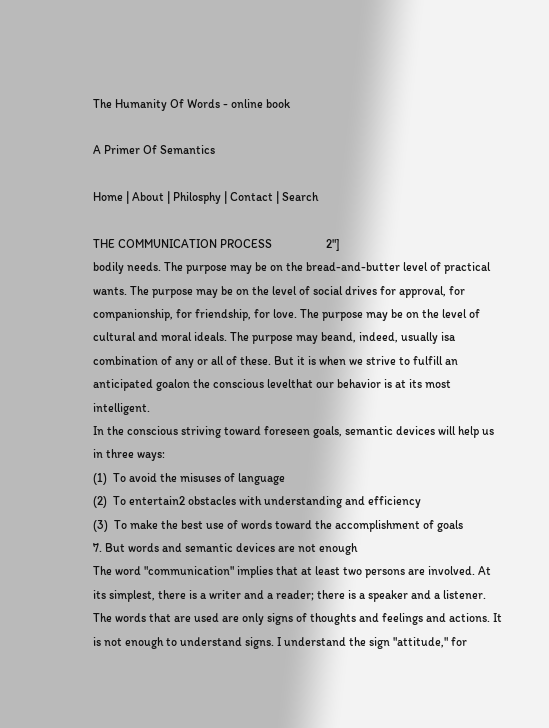The Humanity Of Words - online book

A Primer Of Semantics

Home | About | Philosphy | Contact | Search

THE COMMUNICATION PROCESS                  2"]
bodily needs. The purpose may be on the bread-and-butter level of practical wants. The purpose may be on the level of social drives for approval, for companionship, for friendship, for love. The purpose may be on the level of cultural and moral ideals. The purpose may beand, indeed, usually isa combination of any or all of these. But it is when we strive to fulfill an anticipated goalon the conscious levelthat our behavior is at its most intelligent.
In the conscious striving toward foreseen goals, semantic devices will help us in three ways:
(1)  To avoid the misuses of language
(2)  To entertain2 obstacles with understanding and efficiency
(3)  To make the best use of words toward the accomplishment of goals
7. But words and semantic devices are not enough
The word "communication" implies that at least two persons are involved. At its simplest, there is a writer and a reader; there is a speaker and a listener. The words that are used are only signs of thoughts and feelings and actions. It is not enough to understand signs. I understand the sign "attitude," for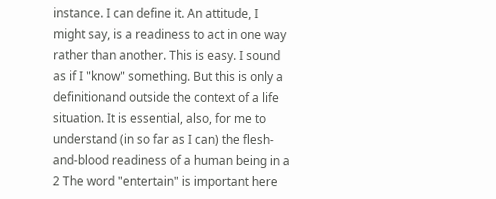instance. I can define it. An attitude, I might say, is a readiness to act in one way rather than another. This is easy. I sound as if I "know" something. But this is only a definitionand outside the context of a life situation. It is essential, also, for me to understand (in so far as I can) the flesh-and-blood readiness of a human being in a
2 The word "entertain" is important here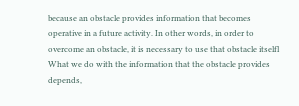because an obstacle provides information that becomes operative in a future activity. In other words, in order to overcome an obstacle, it is necessary to use that obstacle itselfl What we do with the information that the obstacle provides depends,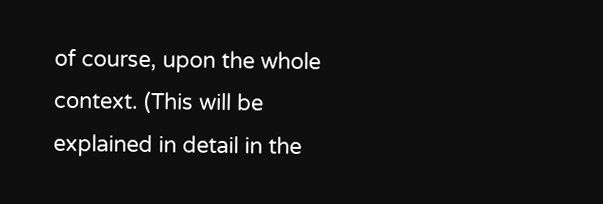of course, upon the whole context. (This will be explained in detail in the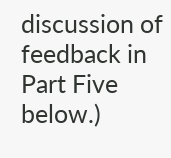discussion of feedback in Part Five below.)